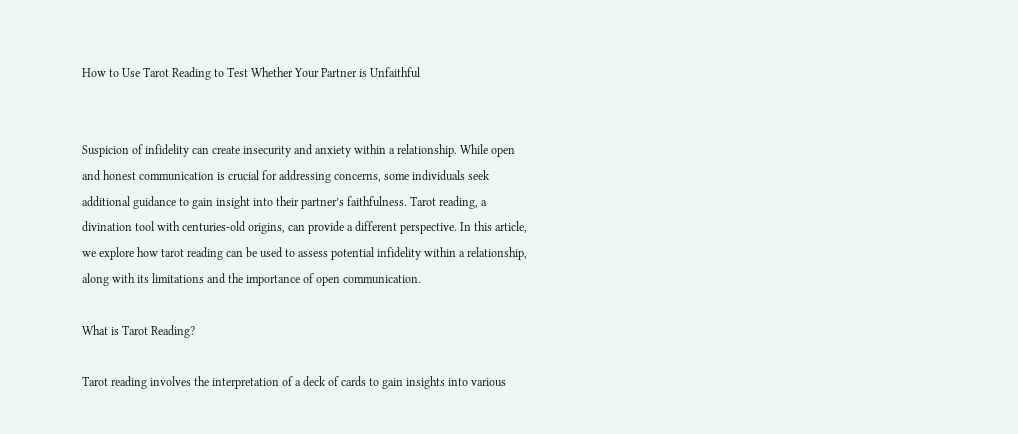How to Use Tarot Reading to Test Whether Your Partner is Unfaithful


Suspicion of infidelity can create insecurity and anxiety within a relationship. While open and honest communication is crucial for addressing concerns, some individuals seek additional guidance to gain insight into their partner’s faithfulness. Tarot reading, a divination tool with centuries-old origins, can provide a different perspective. In this article, we explore how tarot reading can be used to assess potential infidelity within a relationship, along with its limitations and the importance of open communication.

What is Tarot Reading?

Tarot reading involves the interpretation of a deck of cards to gain insights into various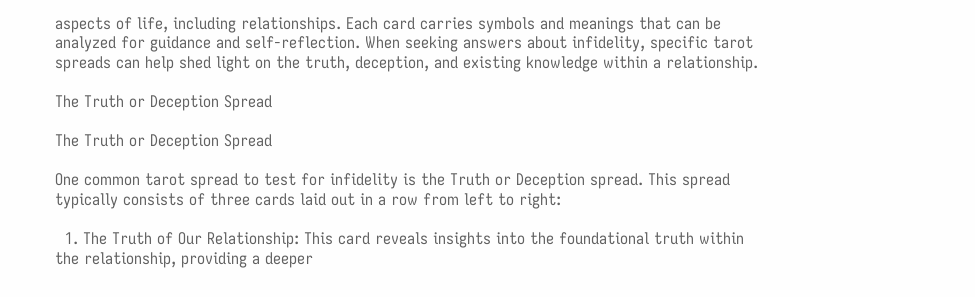aspects of life, including relationships. Each card carries symbols and meanings that can be analyzed for guidance and self-reflection. When seeking answers about infidelity, specific tarot spreads can help shed light on the truth, deception, and existing knowledge within a relationship.

The Truth or Deception Spread

The Truth or Deception Spread

One common tarot spread to test for infidelity is the Truth or Deception spread. This spread typically consists of three cards laid out in a row from left to right:

  1. The Truth of Our Relationship: This card reveals insights into the foundational truth within the relationship, providing a deeper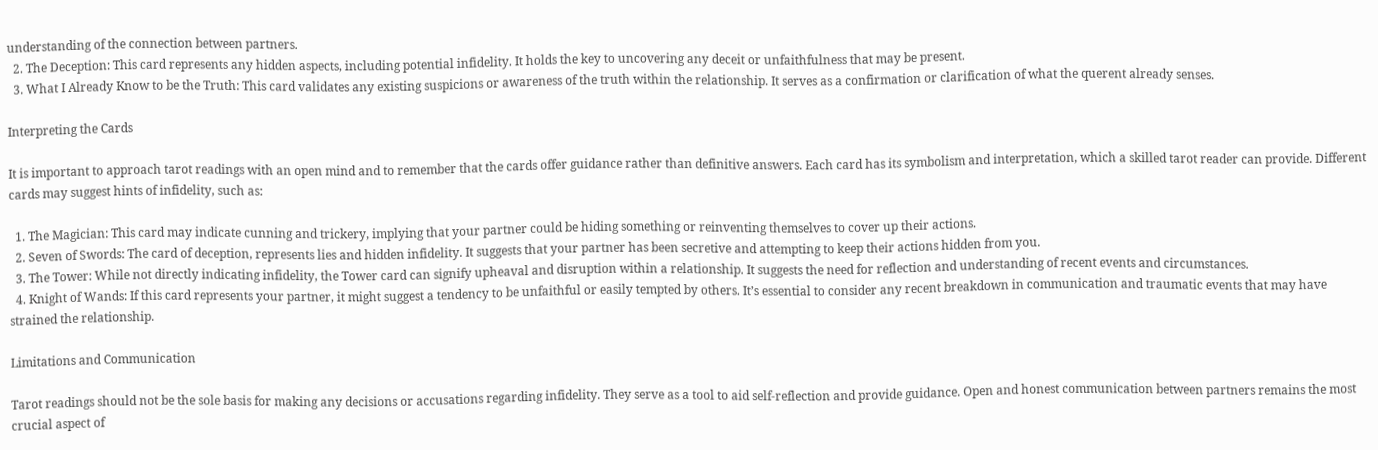understanding of the connection between partners.
  2. The Deception: This card represents any hidden aspects, including potential infidelity. It holds the key to uncovering any deceit or unfaithfulness that may be present.
  3. What I Already Know to be the Truth: This card validates any existing suspicions or awareness of the truth within the relationship. It serves as a confirmation or clarification of what the querent already senses.

Interpreting the Cards

It is important to approach tarot readings with an open mind and to remember that the cards offer guidance rather than definitive answers. Each card has its symbolism and interpretation, which a skilled tarot reader can provide. Different cards may suggest hints of infidelity, such as:

  1. The Magician: This card may indicate cunning and trickery, implying that your partner could be hiding something or reinventing themselves to cover up their actions.
  2. Seven of Swords: The card of deception, represents lies and hidden infidelity. It suggests that your partner has been secretive and attempting to keep their actions hidden from you.
  3. The Tower: While not directly indicating infidelity, the Tower card can signify upheaval and disruption within a relationship. It suggests the need for reflection and understanding of recent events and circumstances.
  4. Knight of Wands: If this card represents your partner, it might suggest a tendency to be unfaithful or easily tempted by others. It’s essential to consider any recent breakdown in communication and traumatic events that may have strained the relationship.

Limitations and Communication

Tarot readings should not be the sole basis for making any decisions or accusations regarding infidelity. They serve as a tool to aid self-reflection and provide guidance. Open and honest communication between partners remains the most crucial aspect of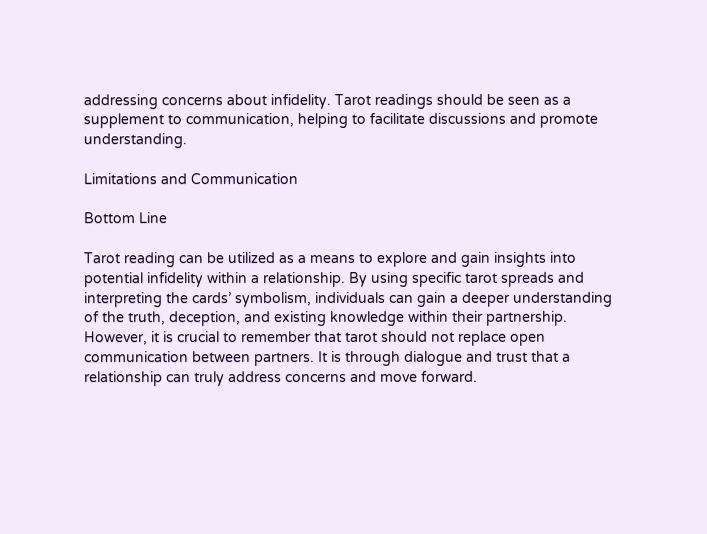addressing concerns about infidelity. Tarot readings should be seen as a supplement to communication, helping to facilitate discussions and promote understanding.

Limitations and Communication

Bottom Line

Tarot reading can be utilized as a means to explore and gain insights into potential infidelity within a relationship. By using specific tarot spreads and interpreting the cards’ symbolism, individuals can gain a deeper understanding of the truth, deception, and existing knowledge within their partnership. However, it is crucial to remember that tarot should not replace open communication between partners. It is through dialogue and trust that a relationship can truly address concerns and move forward.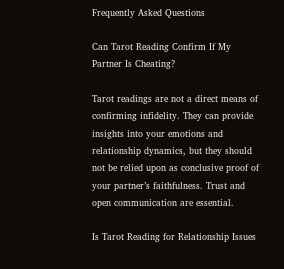Frequently Asked Questions

Can Tarot Reading Confirm If My Partner Is Cheating?

Tarot readings are not a direct means of confirming infidelity. They can provide insights into your emotions and relationship dynamics, but they should not be relied upon as conclusive proof of your partner’s faithfulness. Trust and open communication are essential.

Is Tarot Reading for Relationship Issues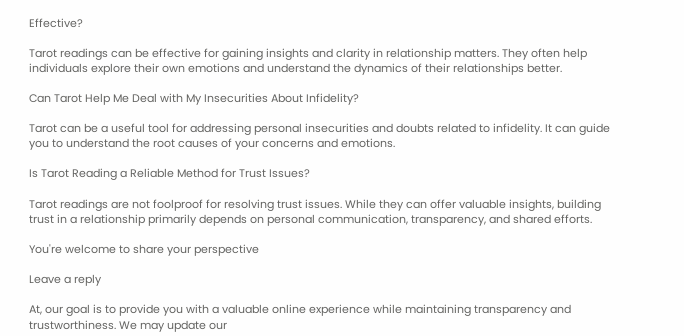Effective?

Tarot readings can be effective for gaining insights and clarity in relationship matters. They often help individuals explore their own emotions and understand the dynamics of their relationships better.

Can Tarot Help Me Deal with My Insecurities About Infidelity?

Tarot can be a useful tool for addressing personal insecurities and doubts related to infidelity. It can guide you to understand the root causes of your concerns and emotions.

Is Tarot Reading a Reliable Method for Trust Issues?

Tarot readings are not foolproof for resolving trust issues. While they can offer valuable insights, building trust in a relationship primarily depends on personal communication, transparency, and shared efforts.

You're welcome to share your perspective

Leave a reply

At, our goal is to provide you with a valuable online experience while maintaining transparency and trustworthiness. We may update our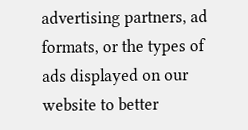advertising partners, ad formats, or the types of ads displayed on our website to better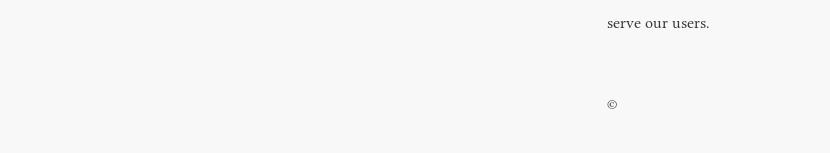serve our users.


©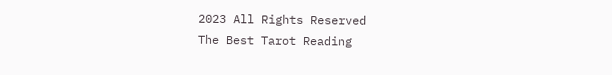2023 All Rights Reserved
The Best Tarot Reading